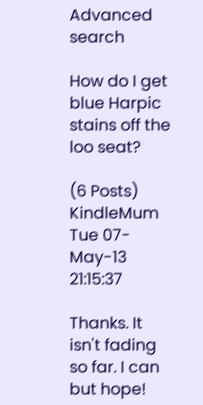Advanced search

How do I get blue Harpic stains off the loo seat?

(6 Posts)
KindleMum Tue 07-May-13 21:15:37

Thanks. It isn't fading so far. I can but hope!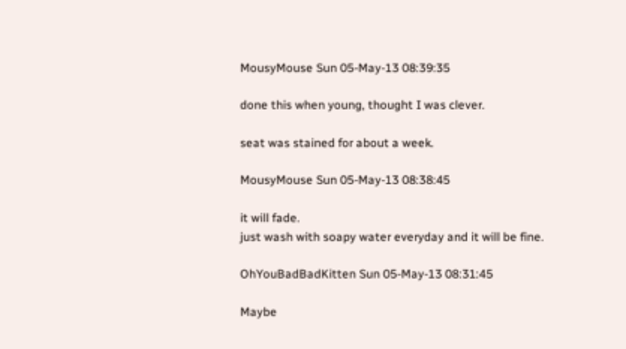MousyMouse Sun 05-May-13 08:39:35

done this when young, thought I was clever.

seat was stained for about a week.

MousyMouse Sun 05-May-13 08:38:45

it will fade.
just wash with soapy water everyday and it will be fine.

OhYouBadBadKitten Sun 05-May-13 08:31:45

Maybe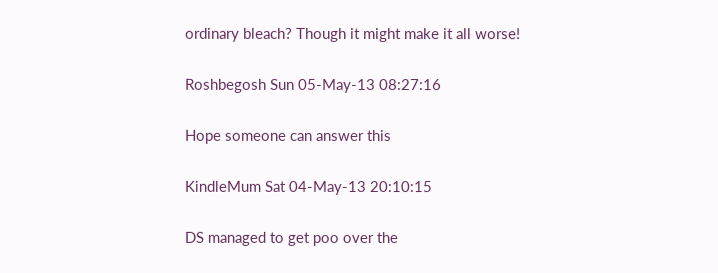ordinary bleach? Though it might make it all worse!

Roshbegosh Sun 05-May-13 08:27:16

Hope someone can answer this

KindleMum Sat 04-May-13 20:10:15

DS managed to get poo over the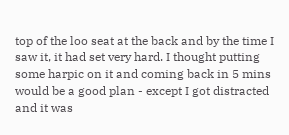top of the loo seat at the back and by the time I saw it, it had set very hard. I thought putting some harpic on it and coming back in 5 mins would be a good plan - except I got distracted and it was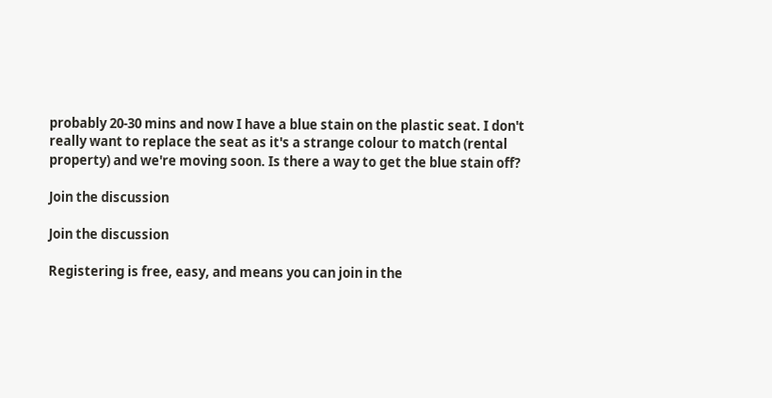probably 20-30 mins and now I have a blue stain on the plastic seat. I don't really want to replace the seat as it's a strange colour to match (rental property) and we're moving soon. Is there a way to get the blue stain off?

Join the discussion

Join the discussion

Registering is free, easy, and means you can join in the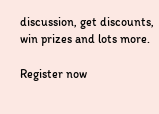discussion, get discounts, win prizes and lots more.

Register now